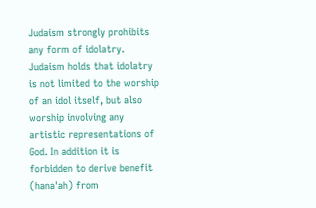Judaism strongly prohibits any form of idolatry. Judaism holds that idolatry is not limited to the worship of an idol itself, but also worship involving any artistic representations of God. In addition it is forbidden to derive benefit (hana'ah) from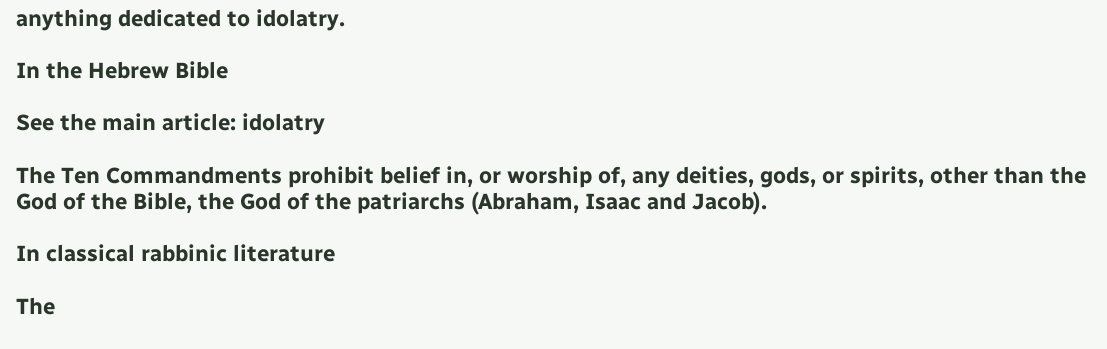anything dedicated to idolatry.

In the Hebrew Bible

See the main article: idolatry

The Ten Commandments prohibit belief in, or worship of, any deities, gods, or spirits, other than the God of the Bible, the God of the patriarchs (Abraham, Isaac and Jacob).

In classical rabbinic literature

The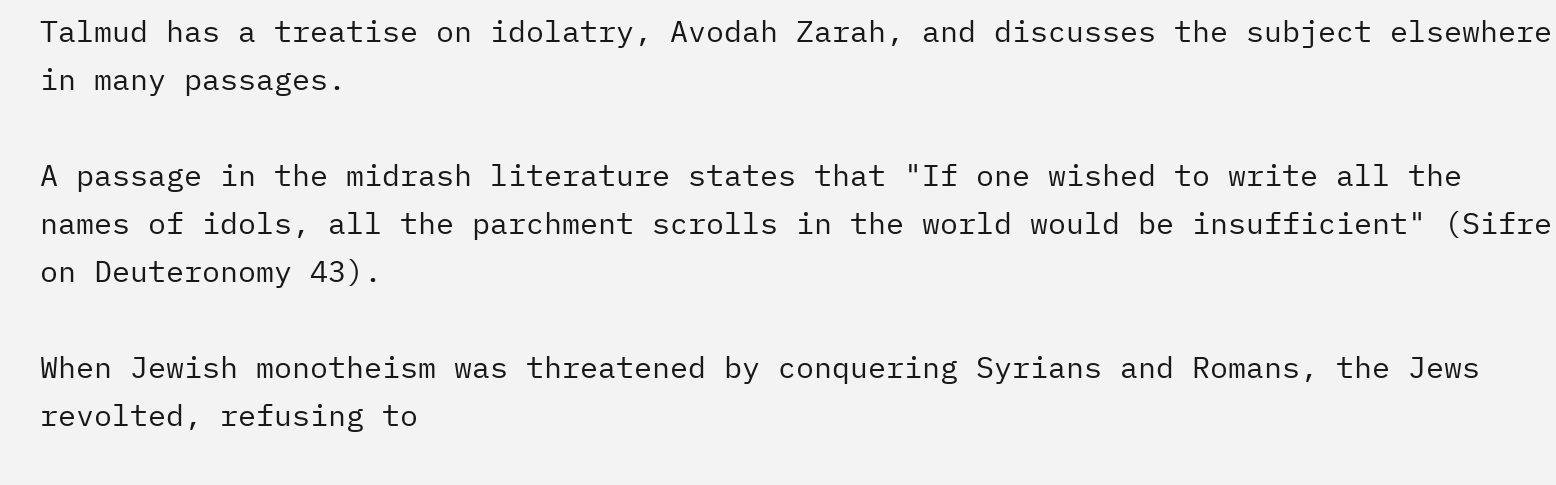Talmud has a treatise on idolatry, Avodah Zarah, and discusses the subject elsewhere in many passages.

A passage in the midrash literature states that "If one wished to write all the names of idols, all the parchment scrolls in the world would be insufficient" (Sifre on Deuteronomy 43).

When Jewish monotheism was threatened by conquering Syrians and Romans, the Jews revolted, refusing to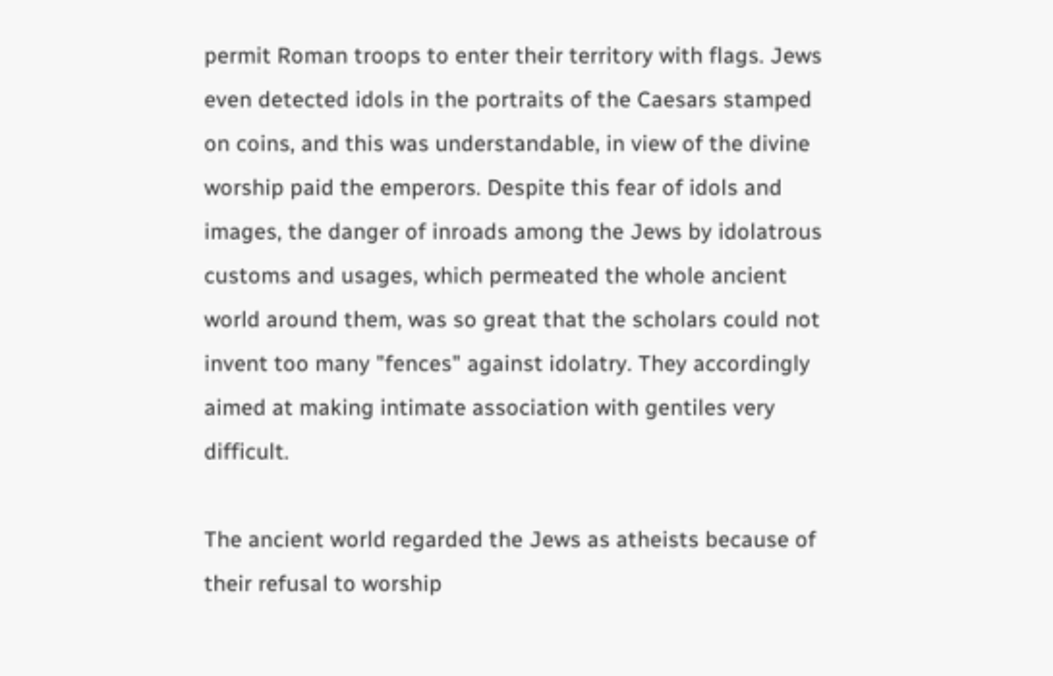permit Roman troops to enter their territory with flags. Jews even detected idols in the portraits of the Caesars stamped on coins, and this was understandable, in view of the divine worship paid the emperors. Despite this fear of idols and images, the danger of inroads among the Jews by idolatrous customs and usages, which permeated the whole ancient world around them, was so great that the scholars could not invent too many "fences" against idolatry. They accordingly aimed at making intimate association with gentiles very difficult.

The ancient world regarded the Jews as atheists because of their refusal to worship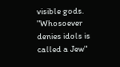visible gods. "Whosoever denies idols is called a Jew"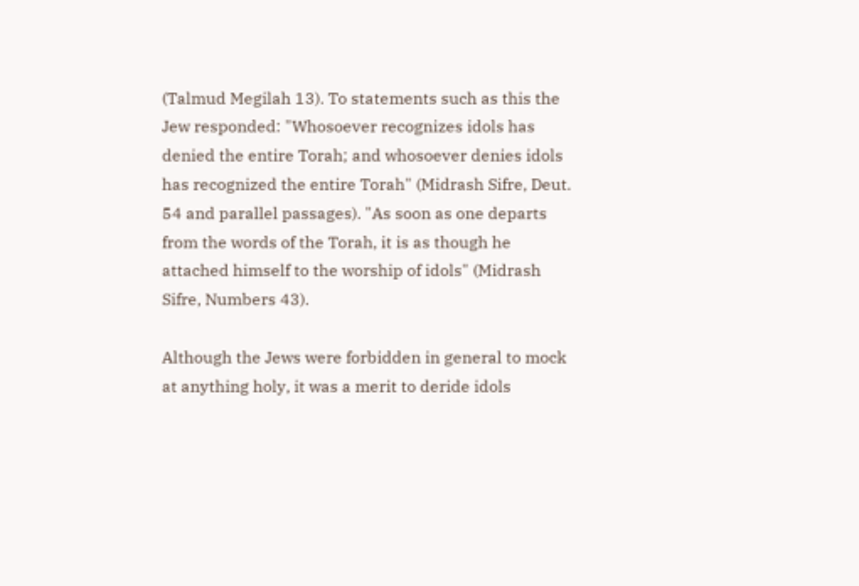(Talmud Megilah 13). To statements such as this the Jew responded: "Whosoever recognizes idols has denied the entire Torah; and whosoever denies idols has recognized the entire Torah" (Midrash Sifre, Deut. 54 and parallel passages). "As soon as one departs from the words of the Torah, it is as though he attached himself to the worship of idols" (Midrash Sifre, Numbers 43).

Although the Jews were forbidden in general to mock at anything holy, it was a merit to deride idols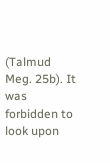(Talmud Meg. 25b). It was forbidden to look upon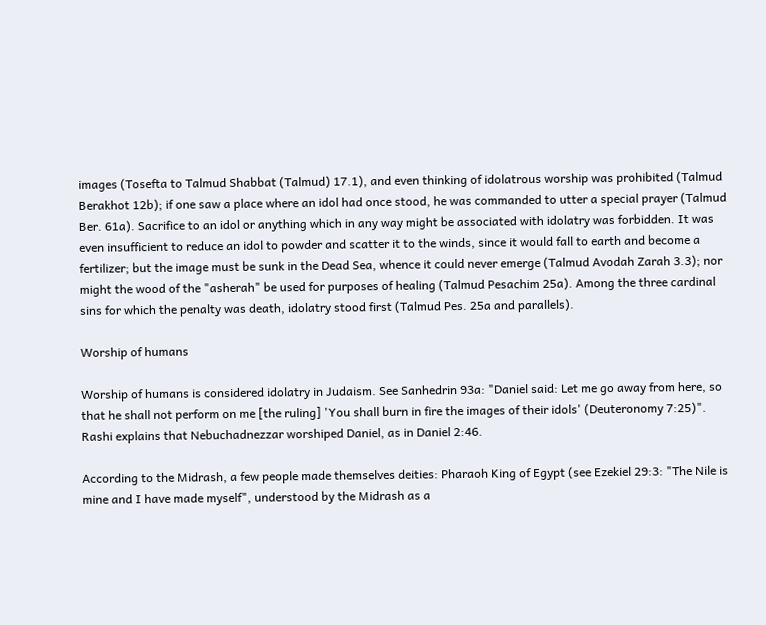images (Tosefta to Talmud Shabbat (Talmud) 17.1), and even thinking of idolatrous worship was prohibited (Talmud Berakhot 12b); if one saw a place where an idol had once stood, he was commanded to utter a special prayer (Talmud Ber. 61a). Sacrifice to an idol or anything which in any way might be associated with idolatry was forbidden. It was even insufficient to reduce an idol to powder and scatter it to the winds, since it would fall to earth and become a fertilizer; but the image must be sunk in the Dead Sea, whence it could never emerge (Talmud Avodah Zarah 3.3); nor might the wood of the "asherah" be used for purposes of healing (Talmud Pesachim 25a). Among the three cardinal sins for which the penalty was death, idolatry stood first (Talmud Pes. 25a and parallels).

Worship of humans

Worship of humans is considered idolatry in Judaism. See Sanhedrin 93a: "Daniel said: Let me go away from here, so that he shall not perform on me [the ruling] 'You shall burn in fire the images of their idols' (Deuteronomy 7:25)". Rashi explains that Nebuchadnezzar worshiped Daniel, as in Daniel 2:46.

According to the Midrash, a few people made themselves deities: Pharaoh King of Egypt (see Ezekiel 29:3: "The Nile is mine and I have made myself", understood by the Midrash as a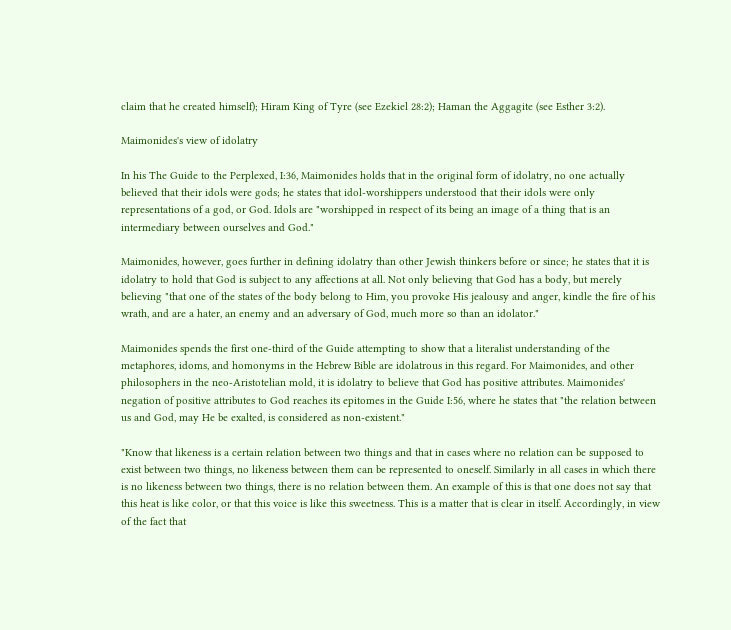claim that he created himself); Hiram King of Tyre (see Ezekiel 28:2); Haman the Aggagite (see Esther 3:2).

Maimonides's view of idolatry

In his The Guide to the Perplexed, I:36, Maimonides holds that in the original form of idolatry, no one actually believed that their idols were gods; he states that idol-worshippers understood that their idols were only representations of a god, or God. Idols are "worshipped in respect of its being an image of a thing that is an intermediary between ourselves and God."

Maimonides, however, goes further in defining idolatry than other Jewish thinkers before or since; he states that it is idolatry to hold that God is subject to any affections at all. Not only believing that God has a body, but merely believing "that one of the states of the body belong to Him, you provoke His jealousy and anger, kindle the fire of his wrath, and are a hater, an enemy and an adversary of God, much more so than an idolator."

Maimonides spends the first one-third of the Guide attempting to show that a literalist understanding of the metaphores, idoms, and homonyms in the Hebrew Bible are idolatrous in this regard. For Maimonides, and other philosophers in the neo-Aristotelian mold, it is idolatry to believe that God has positive attributes. Maimonides' negation of positive attributes to God reaches its epitomes in the Guide I:56, where he states that "the relation between us and God, may He be exalted, is considered as non-existent."

"Know that likeness is a certain relation between two things and that in cases where no relation can be supposed to exist between two things, no likeness between them can be represented to oneself. Similarly in all cases in which there is no likeness between two things, there is no relation between them. An example of this is that one does not say that this heat is like color, or that this voice is like this sweetness. This is a matter that is clear in itself. Accordingly, in view of the fact that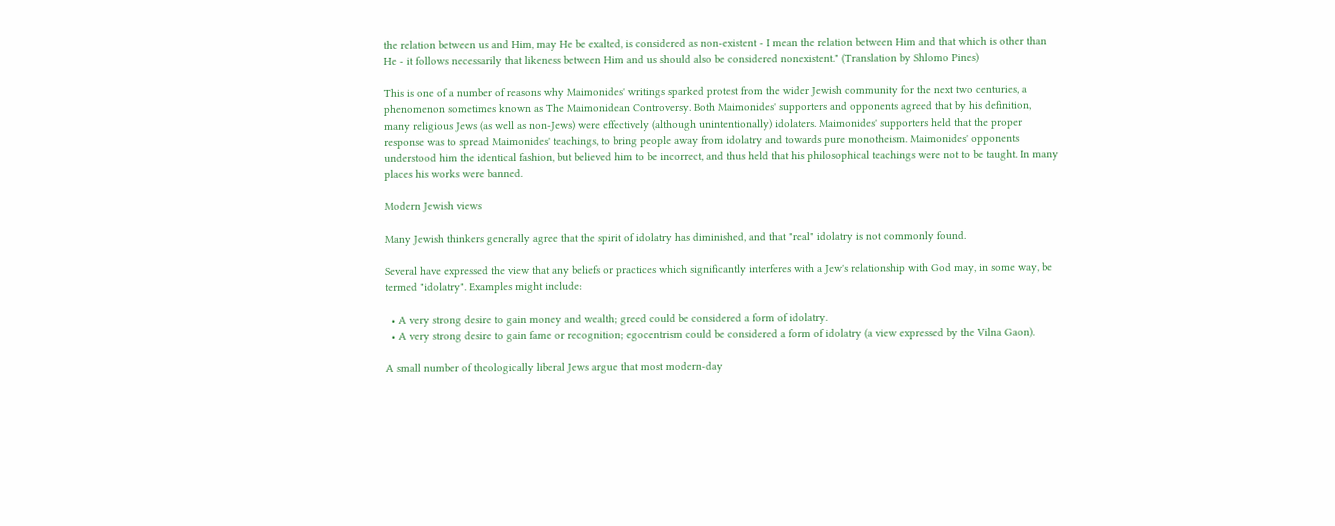the relation between us and Him, may He be exalted, is considered as non-existent - I mean the relation between Him and that which is other than He - it follows necessarily that likeness between Him and us should also be considered nonexistent." (Translation by Shlomo Pines)

This is one of a number of reasons why Maimonides' writings sparked protest from the wider Jewish community for the next two centuries, a phenomenon sometimes known as The Maimonidean Controversy. Both Maimonides' supporters and opponents agreed that by his definition, many religious Jews (as well as non-Jews) were effectively (although unintentionally) idolaters. Maimonides' supporters held that the proper response was to spread Maimonides' teachings, to bring people away from idolatry and towards pure monotheism. Maimonides' opponents understood him the identical fashion, but believed him to be incorrect, and thus held that his philosophical teachings were not to be taught. In many places his works were banned.

Modern Jewish views

Many Jewish thinkers generally agree that the spirit of idolatry has diminished, and that "real" idolatry is not commonly found.

Several have expressed the view that any beliefs or practices which significantly interferes with a Jew's relationship with God may, in some way, be termed "idolatry". Examples might include:

  • A very strong desire to gain money and wealth; greed could be considered a form of idolatry.
  • A very strong desire to gain fame or recognition; egocentrism could be considered a form of idolatry (a view expressed by the Vilna Gaon).

A small number of theologically liberal Jews argue that most modern-day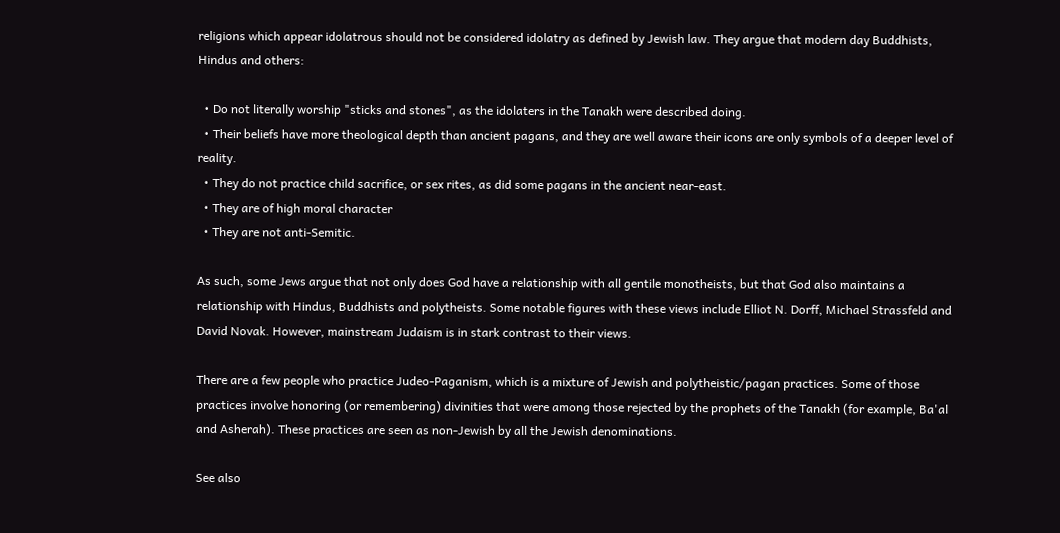religions which appear idolatrous should not be considered idolatry as defined by Jewish law. They argue that modern day Buddhists, Hindus and others:

  • Do not literally worship "sticks and stones", as the idolaters in the Tanakh were described doing.
  • Their beliefs have more theological depth than ancient pagans, and they are well aware their icons are only symbols of a deeper level of reality.
  • They do not practice child sacrifice, or sex rites, as did some pagans in the ancient near-east.
  • They are of high moral character
  • They are not anti-Semitic.

As such, some Jews argue that not only does God have a relationship with all gentile monotheists, but that God also maintains a relationship with Hindus, Buddhists and polytheists. Some notable figures with these views include Elliot N. Dorff, Michael Strassfeld and David Novak. However, mainstream Judaism is in stark contrast to their views.

There are a few people who practice Judeo-Paganism, which is a mixture of Jewish and polytheistic/pagan practices. Some of those practices involve honoring (or remembering) divinities that were among those rejected by the prophets of the Tanakh (for example, Ba'al and Asherah). These practices are seen as non-Jewish by all the Jewish denominations.

See also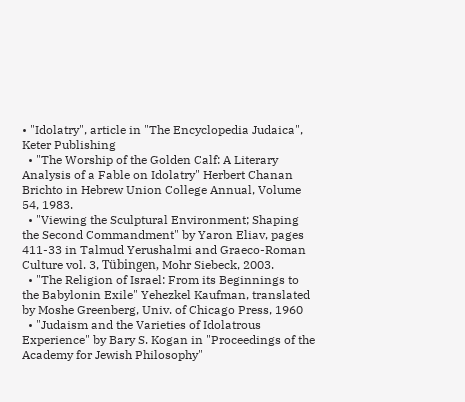• "Idolatry", article in "The Encyclopedia Judaica", Keter Publishing
  • "The Worship of the Golden Calf: A Literary Analysis of a Fable on Idolatry" Herbert Chanan Brichto in Hebrew Union College Annual, Volume 54, 1983.
  • "Viewing the Sculptural Environment; Shaping the Second Commandment" by Yaron Eliav, pages 411-33 in Talmud Yerushalmi and Graeco-Roman Culture vol. 3, Tübingen, Mohr Siebeck, 2003.
  • "The Religion of Israel: From its Beginnings to the Babylonin Exile" Yehezkel Kaufman, translated by Moshe Greenberg, Univ. of Chicago Press, 1960
  • "Judaism and the Varieties of Idolatrous Experience" by Bary S. Kogan in "Proceedings of the Academy for Jewish Philosophy"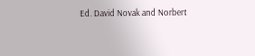Ed. David Novak and Norbert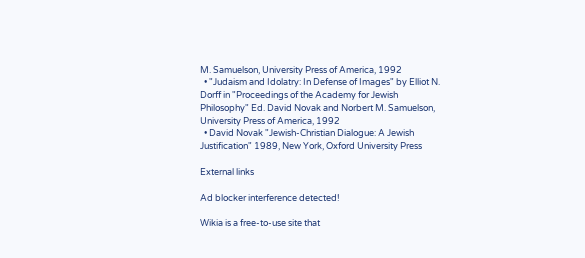M. Samuelson, University Press of America, 1992
  • "Judaism and Idolatry: In Defense of Images" by Elliot N. Dorff in "Proceedings of the Academy for Jewish Philosophy" Ed. David Novak and Norbert M. Samuelson, University Press of America, 1992
  • David Novak "Jewish-Christian Dialogue: A Jewish Justification" 1989, New York, Oxford University Press

External links

Ad blocker interference detected!

Wikia is a free-to-use site that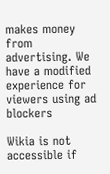makes money from advertising. We have a modified experience for viewers using ad blockers

Wikia is not accessible if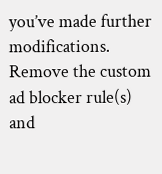you’ve made further modifications. Remove the custom ad blocker rule(s) and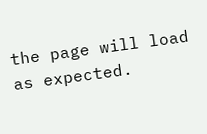the page will load as expected.